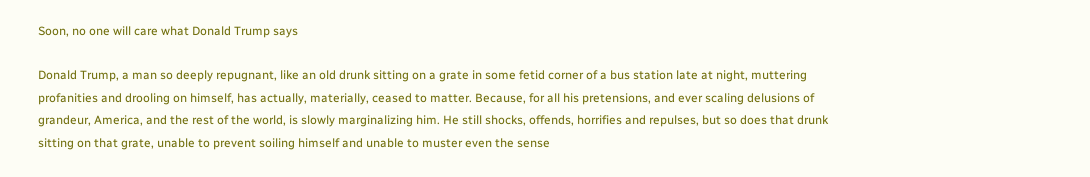Soon, no one will care what Donald Trump says

Donald Trump, a man so deeply repugnant, like an old drunk sitting on a grate in some fetid corner of a bus station late at night, muttering profanities and drooling on himself, has actually, materially, ceased to matter. Because, for all his pretensions, and ever scaling delusions of grandeur, America, and the rest of the world, is slowly marginalizing him. He still shocks, offends, horrifies and repulses, but so does that drunk sitting on that grate, unable to prevent soiling himself and unable to muster even the sense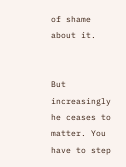of shame about it.


But increasingly he ceases to matter. You have to step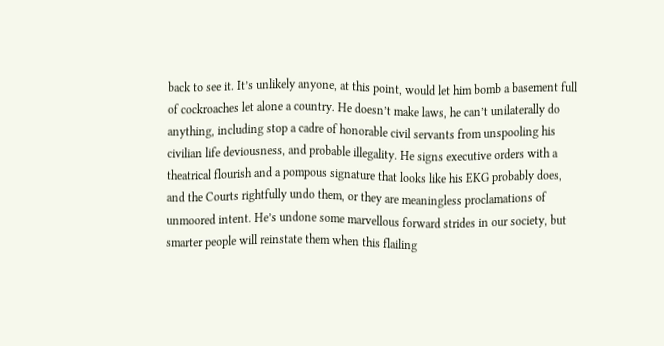back to see it. It’s unlikely anyone, at this point, would let him bomb a basement full of cockroaches let alone a country. He doesn’t make laws, he can’t unilaterally do anything, including stop a cadre of honorable civil servants from unspooling his civilian life deviousness, and probable illegality. He signs executive orders with a theatrical flourish and a pompous signature that looks like his EKG probably does, and the Courts rightfully undo them, or they are meaningless proclamations of unmoored intent. He’s undone some marvellous forward strides in our society, but smarter people will reinstate them when this flailing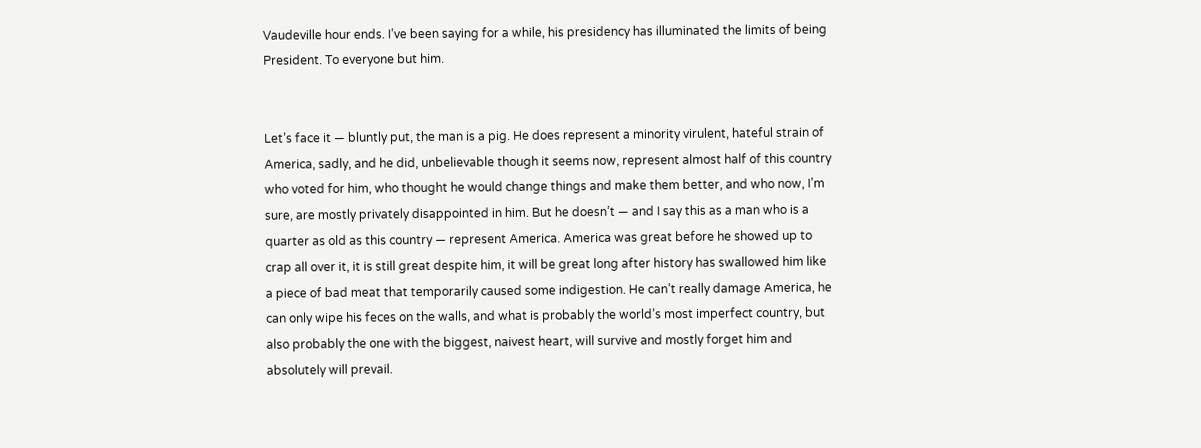Vaudeville hour ends. I’ve been saying for a while, his presidency has illuminated the limits of being President. To everyone but him.


Let’s face it — bluntly put, the man is a pig. He does represent a minority virulent, hateful strain of America, sadly, and he did, unbelievable though it seems now, represent almost half of this country who voted for him, who thought he would change things and make them better, and who now, I’m sure, are mostly privately disappointed in him. But he doesn’t — and I say this as a man who is a quarter as old as this country — represent America. America was great before he showed up to crap all over it, it is still great despite him, it will be great long after history has swallowed him like a piece of bad meat that temporarily caused some indigestion. He can’t really damage America, he can only wipe his feces on the walls, and what is probably the world’s most imperfect country, but also probably the one with the biggest, naivest heart, will survive and mostly forget him and absolutely will prevail.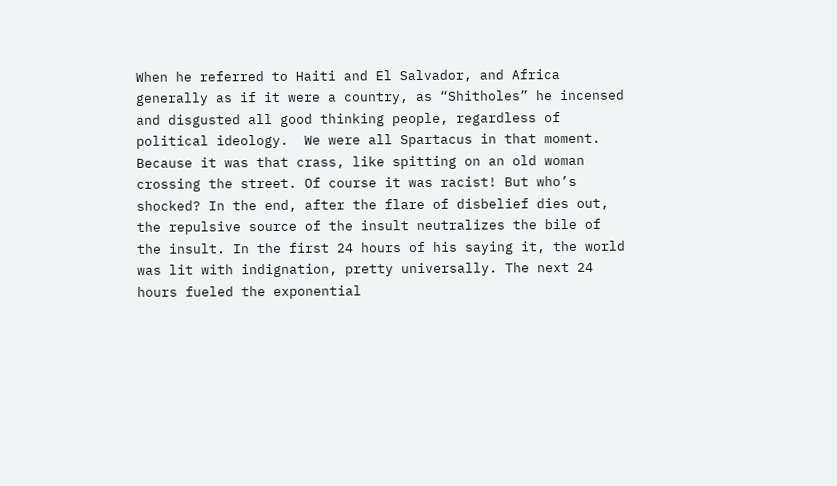When he referred to Haiti and El Salvador, and Africa generally as if it were a country, as “Shitholes” he incensed and disgusted all good thinking people, regardless of political ideology.  We were all Spartacus in that moment. Because it was that crass, like spitting on an old woman crossing the street. Of course it was racist! But who’s shocked? In the end, after the flare of disbelief dies out, the repulsive source of the insult neutralizes the bile of the insult. In the first 24 hours of his saying it, the world was lit with indignation, pretty universally. The next 24 hours fueled the exponential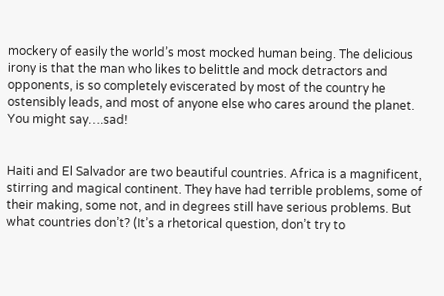mockery of easily the world’s most mocked human being. The delicious irony is that the man who likes to belittle and mock detractors and opponents, is so completely eviscerated by most of the country he ostensibly leads, and most of anyone else who cares around the planet. You might say….sad!


Haiti and El Salvador are two beautiful countries. Africa is a magnificent, stirring and magical continent. They have had terrible problems, some of their making, some not, and in degrees still have serious problems. But what countries don’t? (It’s a rhetorical question, don’t try to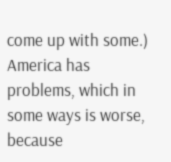come up with some.) America has problems, which in some ways is worse, because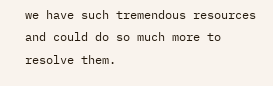we have such tremendous resources and could do so much more to resolve them.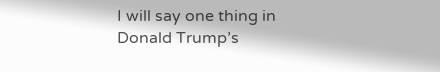I will say one thing in Donald Trump’s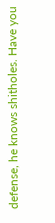defense, he knows shitholes. Have you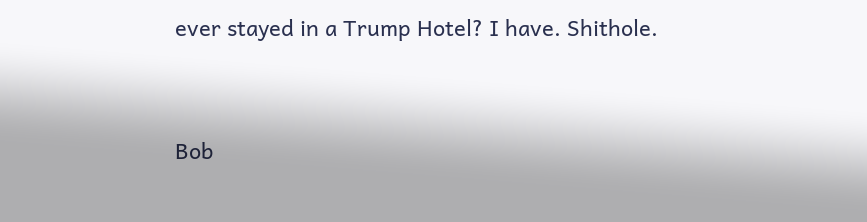ever stayed in a Trump Hotel? I have. Shithole.



Bob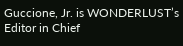Guccione, Jr. is WONDERLUST’s Editor in Chief